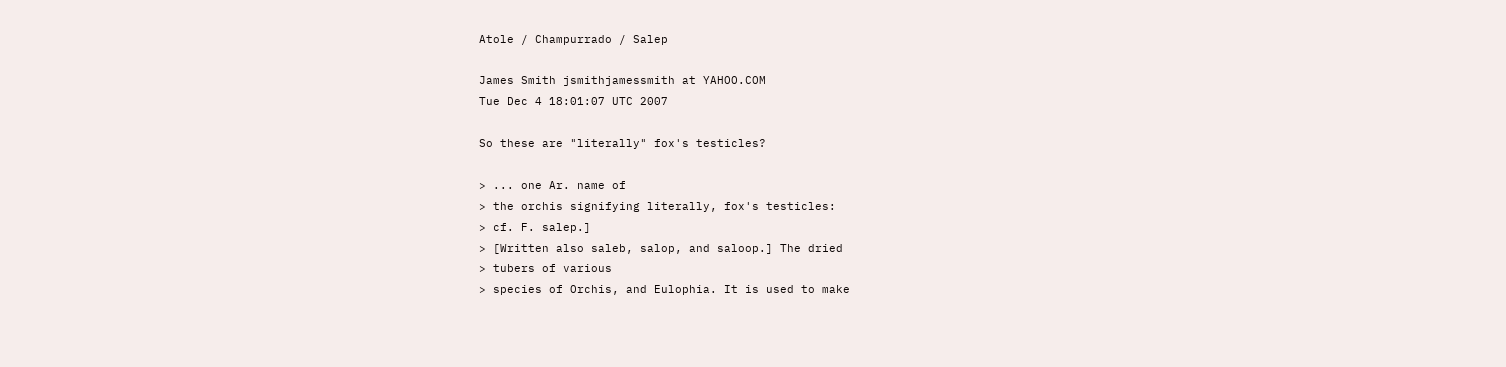Atole / Champurrado / Salep

James Smith jsmithjamessmith at YAHOO.COM
Tue Dec 4 18:01:07 UTC 2007

So these are "literally" fox's testicles?

> ... one Ar. name of
> the orchis signifying literally, fox's testicles:
> cf. F. salep.]
> [Written also saleb, salop, and saloop.] The dried
> tubers of various
> species of Orchis, and Eulophia. It is used to make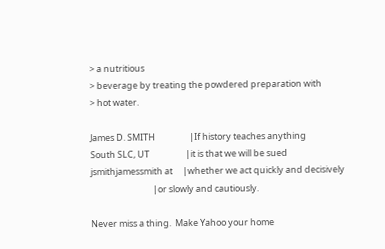> a nutritious
> beverage by treating the powdered preparation with
> hot water.

James D. SMITH                 |If history teaches anything
South SLC, UT                  |it is that we will be sued
jsmithjamessmith at     |whether we act quickly and decisively
                               |or slowly and cautiously.

Never miss a thing.  Make Yahoo your home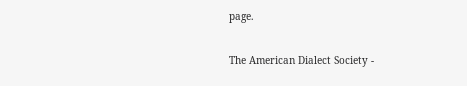page.

The American Dialect Society -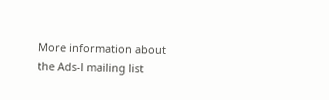More information about the Ads-l mailing list